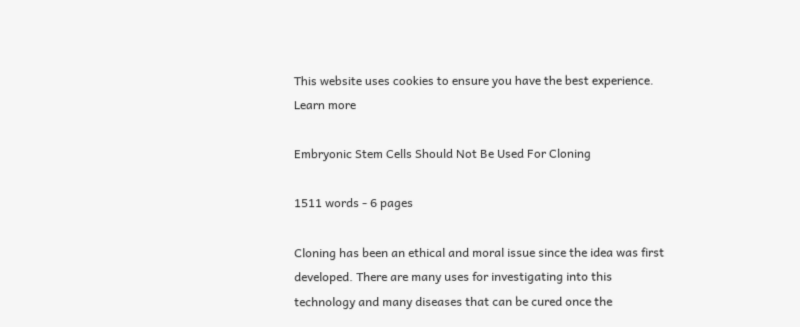This website uses cookies to ensure you have the best experience. Learn more

Embryonic Stem Cells Should Not Be Used For Cloning

1511 words - 6 pages

Cloning has been an ethical and moral issue since the idea was first developed. There are many uses for investigating into this technology and many diseases that can be cured once the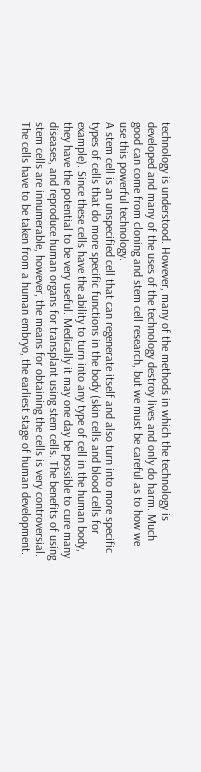technology is understood. However, many of the methods in which the technology is developed and many of the uses of the technology destroy lives and only do harm. Much good can come from cloning and stem cell research, but we must be careful as to how we use this powerful technology.
A stem cell is an unspecified cell that can regenerate itself and also turn into more specific types of cells that do more specific functions in the body (skin cells and blood cells for example). Since these cells have the ability to turn into any type of cell in the human body, they have the potential to be very useful. Medically it may one day be possible to cure many diseases, and reproduce human organs for transplant using stem cells. The benefits of using stem cells are innumerable, however, the means for obtaining the cells is very controversial. The cells have to be taken from a human embryo, the earliest stage of human development.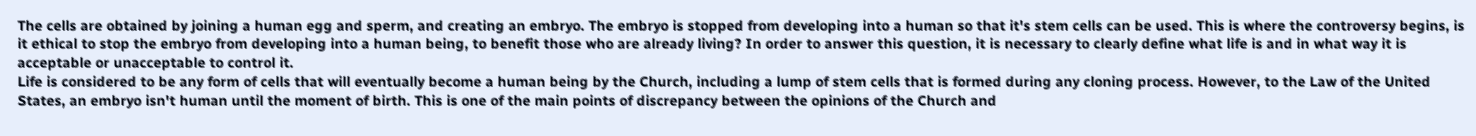The cells are obtained by joining a human egg and sperm, and creating an embryo. The embryo is stopped from developing into a human so that it's stem cells can be used. This is where the controversy begins, is it ethical to stop the embryo from developing into a human being, to benefit those who are already living? In order to answer this question, it is necessary to clearly define what life is and in what way it is acceptable or unacceptable to control it.
Life is considered to be any form of cells that will eventually become a human being by the Church, including a lump of stem cells that is formed during any cloning process. However, to the Law of the United States, an embryo isn't human until the moment of birth. This is one of the main points of discrepancy between the opinions of the Church and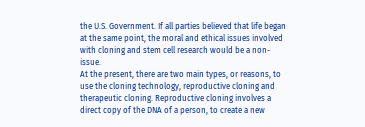the U.S. Government. If all parties believed that life began at the same point, the moral and ethical issues involved with cloning and stem cell research would be a non-issue.
At the present, there are two main types, or reasons, to use the cloning technology, reproductive cloning and therapeutic cloning. Reproductive cloning involves a direct copy of the DNA of a person, to create a new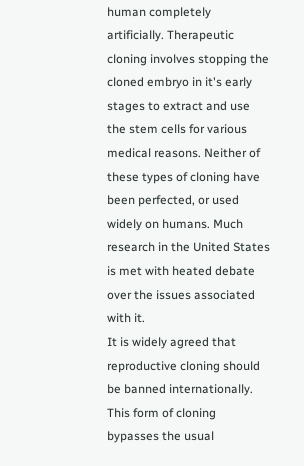human completely artificially. Therapeutic cloning involves stopping the cloned embryo in it's early stages to extract and use the stem cells for various medical reasons. Neither of these types of cloning have been perfected, or used widely on humans. Much research in the United States is met with heated debate over the issues associated with it.
It is widely agreed that reproductive cloning should be banned internationally. This form of cloning bypasses the usual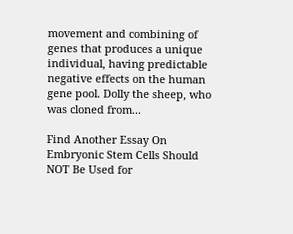movement and combining of genes that produces a unique individual, having predictable negative effects on the human gene pool. Dolly the sheep, who was cloned from...

Find Another Essay On Embryonic Stem Cells Should NOT Be Used for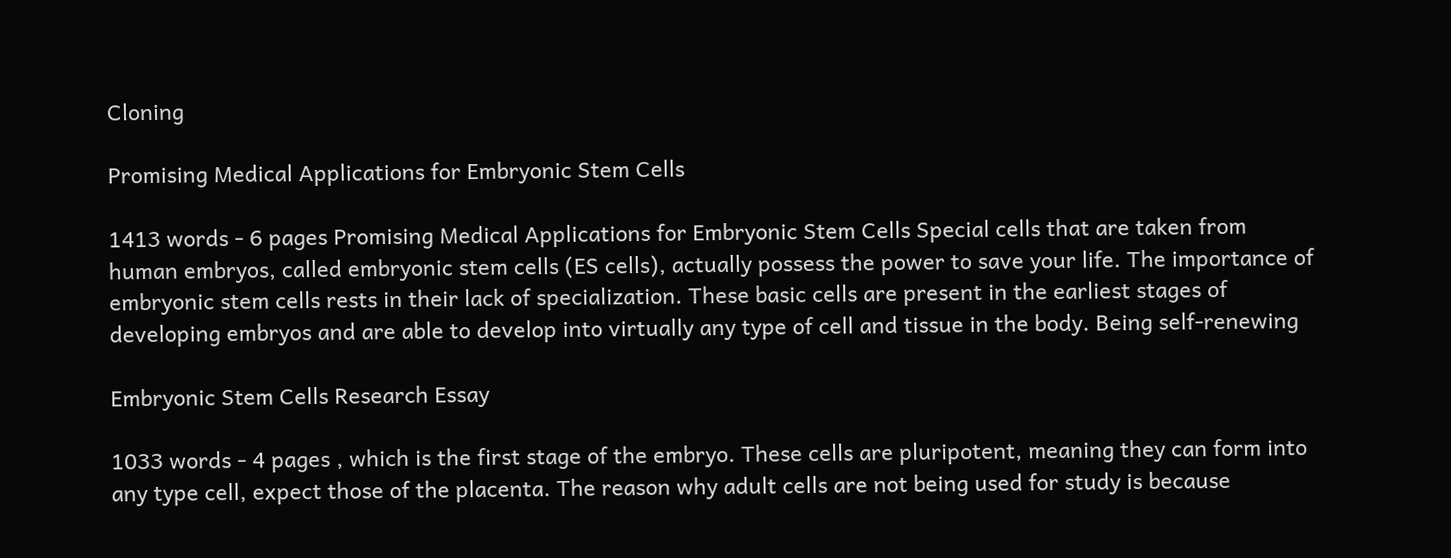Cloning

Promising Medical Applications for Embryonic Stem Cells

1413 words - 6 pages Promising Medical Applications for Embryonic Stem Cells Special cells that are taken from human embryos, called embryonic stem cells (ES cells), actually possess the power to save your life. The importance of embryonic stem cells rests in their lack of specialization. These basic cells are present in the earliest stages of developing embryos and are able to develop into virtually any type of cell and tissue in the body. Being self-renewing

Embryonic Stem Cells Research Essay

1033 words - 4 pages , which is the first stage of the embryo. These cells are pluripotent, meaning they can form into any type cell, expect those of the placenta. The reason why adult cells are not being used for study is because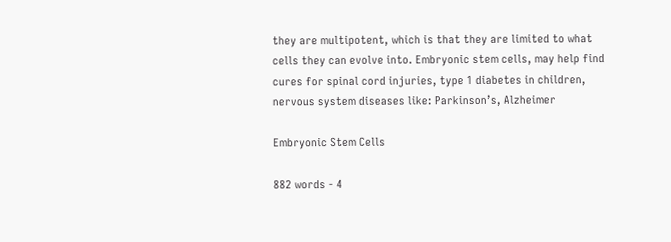they are multipotent, which is that they are limited to what cells they can evolve into. Embryonic stem cells, may help find cures for spinal cord injuries, type 1 diabetes in children, nervous system diseases like: Parkinson’s, Alzheimer

Embryonic Stem Cells

882 words - 4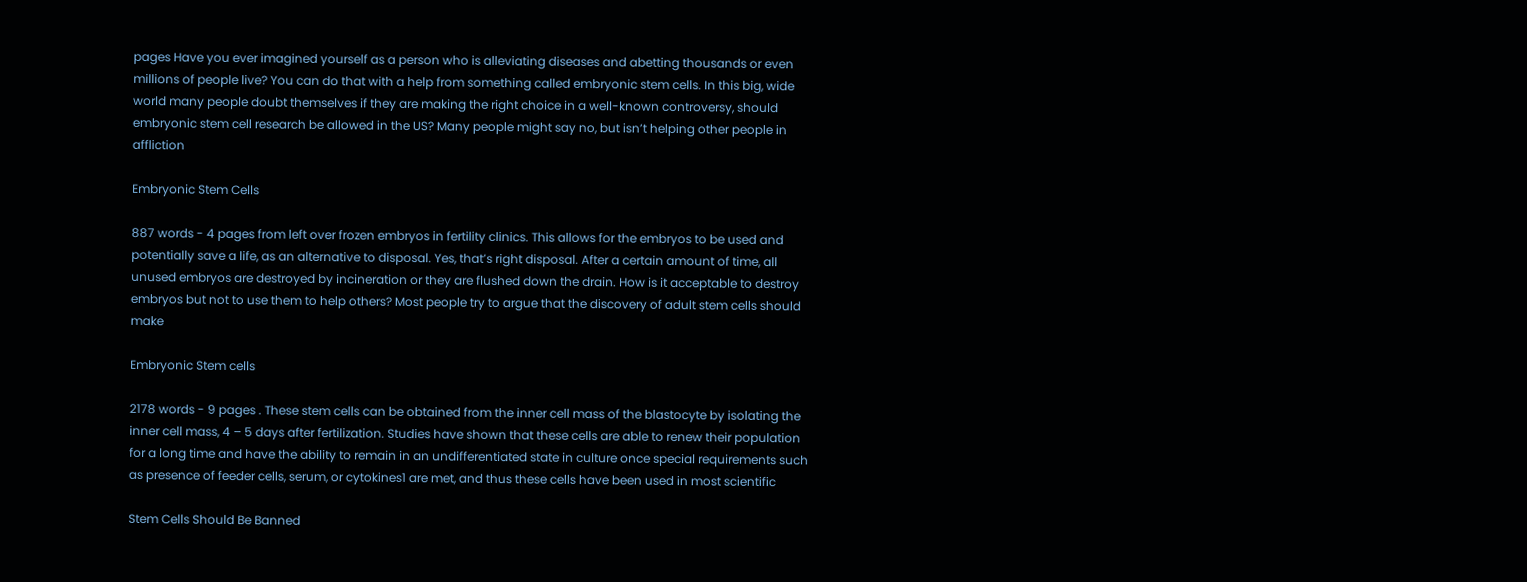pages Have you ever imagined yourself as a person who is alleviating diseases and abetting thousands or even millions of people live? You can do that with a help from something called embryonic stem cells. In this big, wide world many people doubt themselves if they are making the right choice in a well-known controversy, should embryonic stem cell research be allowed in the US? Many people might say no, but isn’t helping other people in affliction

Embryonic Stem Cells

887 words - 4 pages from left over frozen embryos in fertility clinics. This allows for the embryos to be used and potentially save a life, as an alternative to disposal. Yes, that’s right disposal. After a certain amount of time, all unused embryos are destroyed by incineration or they are flushed down the drain. How is it acceptable to destroy embryos but not to use them to help others? Most people try to argue that the discovery of adult stem cells should make

Embryonic Stem cells

2178 words - 9 pages . These stem cells can be obtained from the inner cell mass of the blastocyte by isolating the inner cell mass, 4 – 5 days after fertilization. Studies have shown that these cells are able to renew their population for a long time and have the ability to remain in an undifferentiated state in culture once special requirements such as presence of feeder cells, serum, or cytokines1 are met, and thus these cells have been used in most scientific

Stem Cells Should Be Banned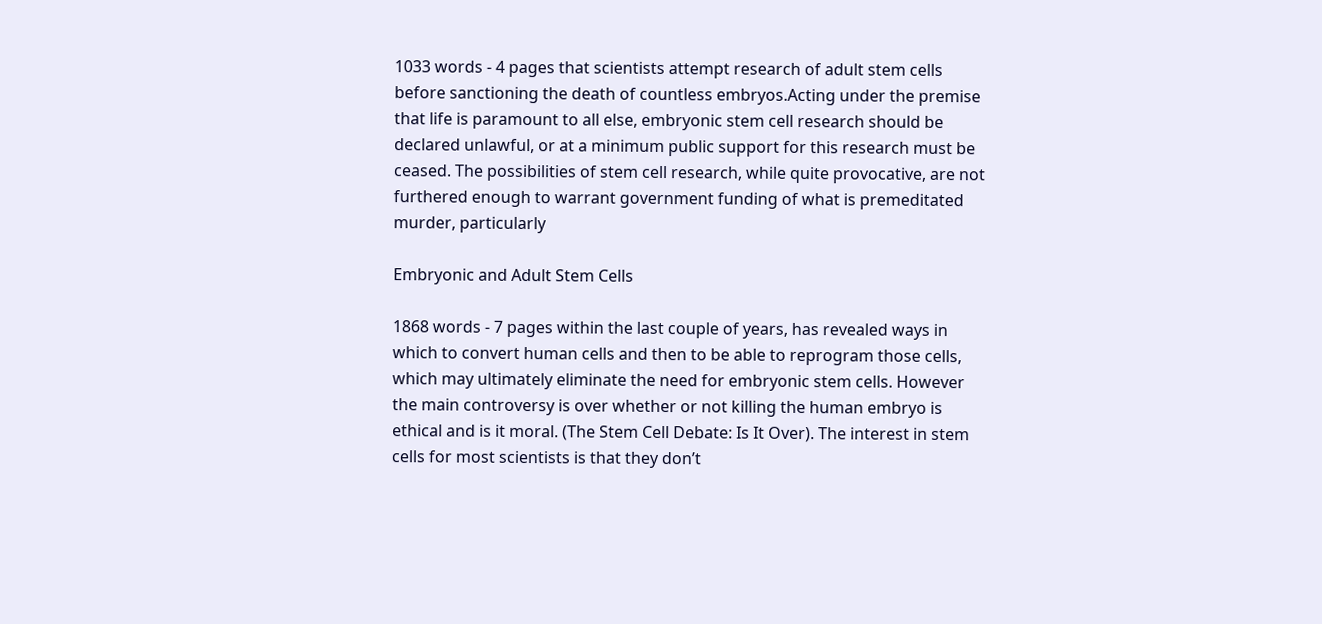1033 words - 4 pages that scientists attempt research of adult stem cells before sanctioning the death of countless embryos.Acting under the premise that life is paramount to all else, embryonic stem cell research should be declared unlawful, or at a minimum public support for this research must be ceased. The possibilities of stem cell research, while quite provocative, are not furthered enough to warrant government funding of what is premeditated murder, particularly

Embryonic and Adult Stem Cells

1868 words - 7 pages within the last couple of years, has revealed ways in which to convert human cells and then to be able to reprogram those cells, which may ultimately eliminate the need for embryonic stem cells. However the main controversy is over whether or not killing the human embryo is ethical and is it moral. (The Stem Cell Debate: Is It Over). The interest in stem cells for most scientists is that they don’t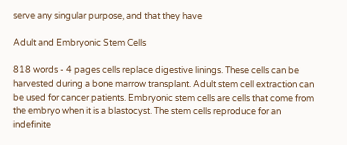serve any singular purpose, and that they have

Adult and Embryonic Stem Cells

818 words - 4 pages cells replace digestive linings. These cells can be harvested during a bone marrow transplant. Adult stem cell extraction can be used for cancer patients. Embryonic stem cells are cells that come from the embryo when it is a blastocyst. The stem cells reproduce for an indefinite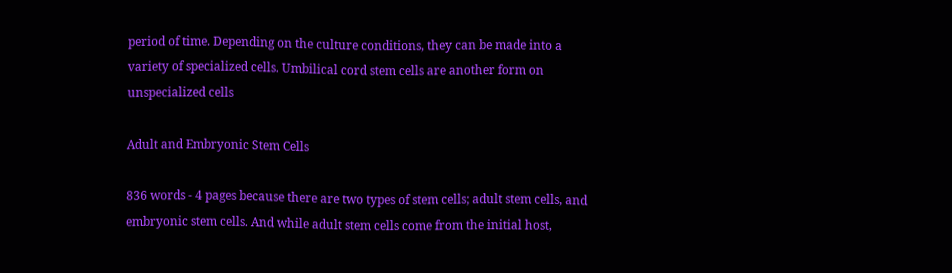period of time. Depending on the culture conditions, they can be made into a variety of specialized cells. Umbilical cord stem cells are another form on unspecialized cells

Adult and Embryonic Stem Cells

836 words - 4 pages because there are two types of stem cells; adult stem cells, and embryonic stem cells. And while adult stem cells come from the initial host,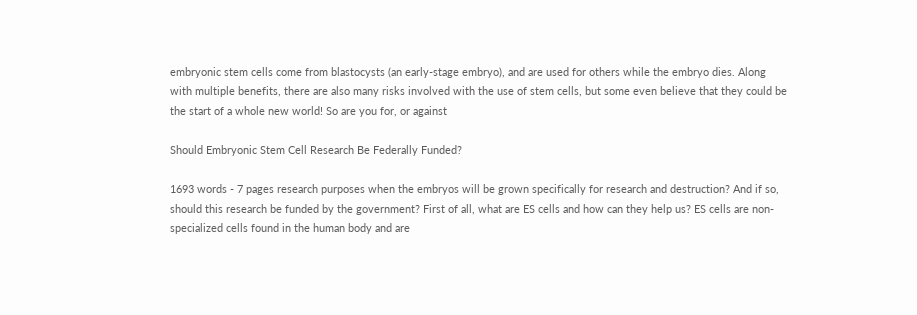embryonic stem cells come from blastocysts (an early-stage embryo), and are used for others while the embryo dies. Along with multiple benefits, there are also many risks involved with the use of stem cells, but some even believe that they could be the start of a whole new world! So are you for, or against

Should Embryonic Stem Cell Research Be Federally Funded?

1693 words - 7 pages research purposes when the embryos will be grown specifically for research and destruction? And if so, should this research be funded by the government? First of all, what are ES cells and how can they help us? ES cells are non-specialized cells found in the human body and are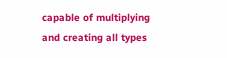capable of multiplying and creating all types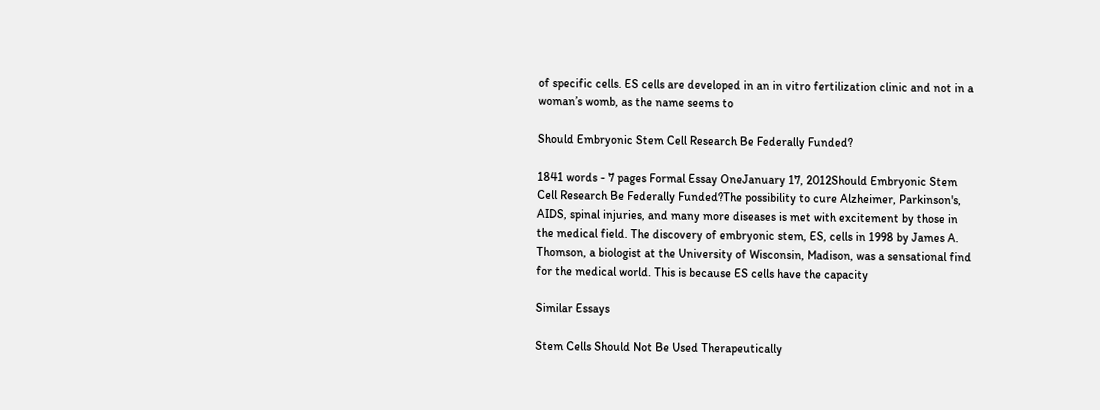of specific cells. ES cells are developed in an in vitro fertilization clinic and not in a woman’s womb, as the name seems to

Should Embryonic Stem Cell Research Be Federally Funded?

1841 words - 7 pages Formal Essay OneJanuary 17, 2012Should Embryonic Stem Cell Research Be Federally Funded?The possibility to cure Alzheimer, Parkinson's, AIDS, spinal injuries, and many more diseases is met with excitement by those in the medical field. The discovery of embryonic stem, ES, cells in 1998 by James A. Thomson, a biologist at the University of Wisconsin, Madison, was a sensational find for the medical world. This is because ES cells have the capacity

Similar Essays

Stem Cells Should Not Be Used Therapeutically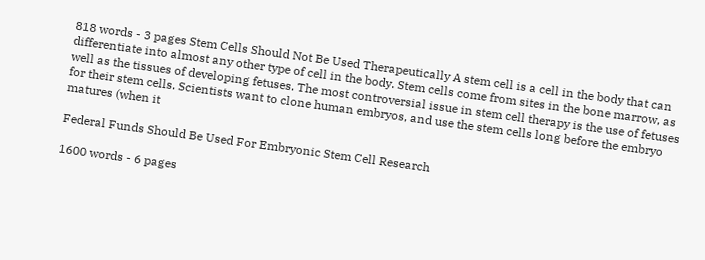818 words - 3 pages Stem Cells Should Not Be Used Therapeutically A stem cell is a cell in the body that can differentiate into almost any other type of cell in the body. Stem cells come from sites in the bone marrow, as well as the tissues of developing fetuses. The most controversial issue in stem cell therapy is the use of fetuses for their stem cells. Scientists want to clone human embryos, and use the stem cells long before the embryo matures (when it

Federal Funds Should Be Used For Embryonic Stem Cell Research

1600 words - 6 pages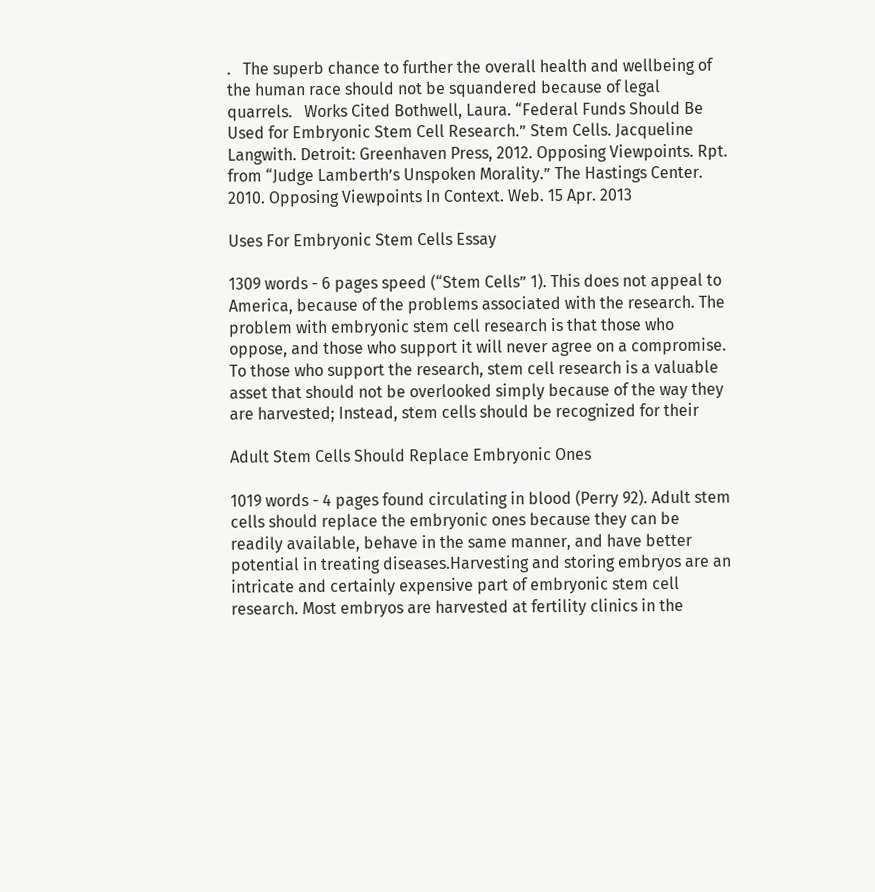.   The superb chance to further the overall health and wellbeing of the human race should not be squandered because of legal quarrels.   Works Cited Bothwell, Laura. “Federal Funds Should Be Used for Embryonic Stem Cell Research.” Stem Cells. Jacqueline Langwith. Detroit: Greenhaven Press, 2012. Opposing Viewpoints. Rpt. from “Judge Lamberth’s Unspoken Morality.” The Hastings Center. 2010. Opposing Viewpoints In Context. Web. 15 Apr. 2013

Uses For Embryonic Stem Cells Essay

1309 words - 6 pages speed (“Stem Cells” 1). This does not appeal to America, because of the problems associated with the research. The problem with embryonic stem cell research is that those who oppose, and those who support it will never agree on a compromise. To those who support the research, stem cell research is a valuable asset that should not be overlooked simply because of the way they are harvested; Instead, stem cells should be recognized for their

Adult Stem Cells Should Replace Embryonic Ones

1019 words - 4 pages found circulating in blood (Perry 92). Adult stem cells should replace the embryonic ones because they can be readily available, behave in the same manner, and have better potential in treating diseases.Harvesting and storing embryos are an intricate and certainly expensive part of embryonic stem cell research. Most embryos are harvested at fertility clinics in the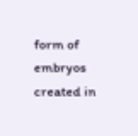form of embryos created in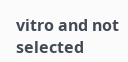vitro and not selected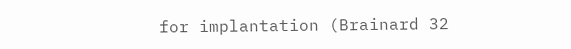for implantation (Brainard 32